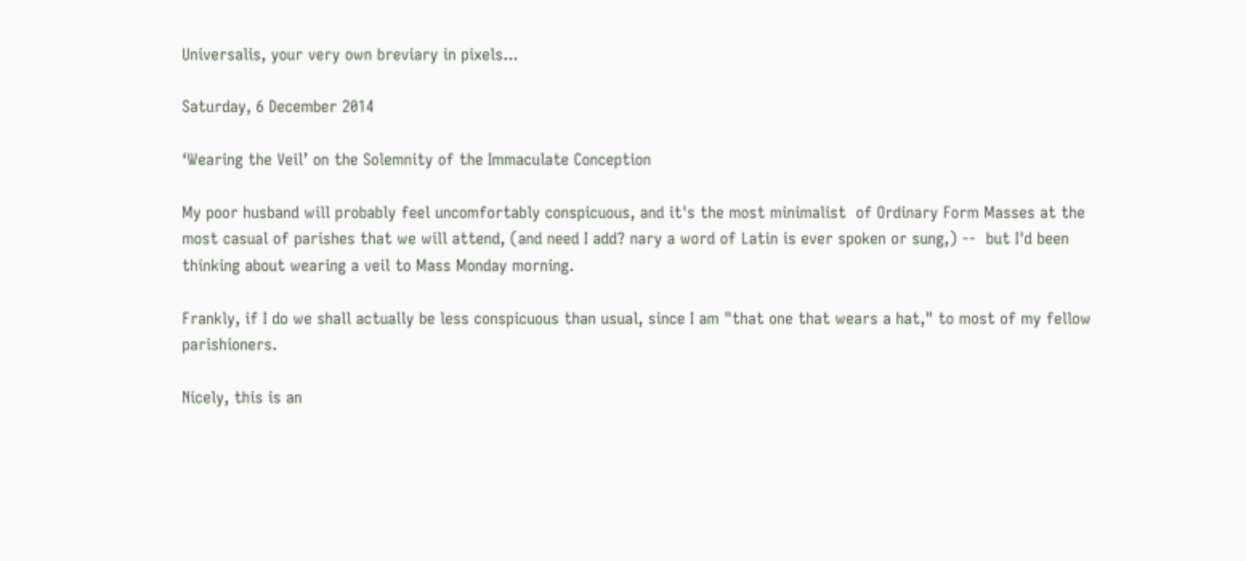Universalis, your very own breviary in pixels...

Saturday, 6 December 2014

‘Wearing the Veil’ on the Solemnity of the Immaculate Conception

My poor husband will probably feel uncomfortably conspicuous, and it's the most minimalist  of Ordinary Form Masses at the most casual of parishes that we will attend, (and need I add? nary a word of Latin is ever spoken or sung,) --  but I'd been thinking about wearing a veil to Mass Monday morning.

Frankly, if I do we shall actually be less conspicuous than usual, since I am "that one that wears a hat," to most of my fellow parishioners.

Nicely, this is an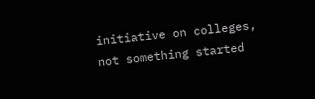initiative on colleges, not something started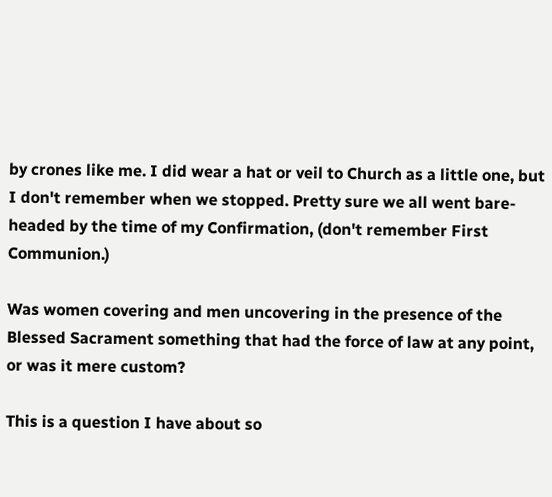by crones like me. I did wear a hat or veil to Church as a little one, but I don't remember when we stopped. Pretty sure we all went bare-headed by the time of my Confirmation, (don't remember First Communion.)

Was women covering and men uncovering in the presence of the Blessed Sacrament something that had the force of law at any point, or was it mere custom?

This is a question I have about so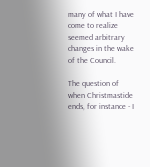many of what I have come to realize seemed arbitrary changes in the wake of the Council.

The question of when Christmastide ends, for instance - I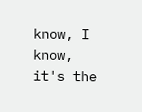know, I know, it's the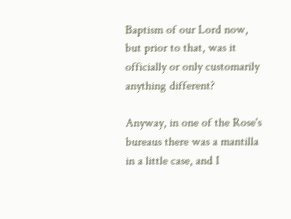Baptism of our Lord now, but prior to that, was it officially or only customarily anything different?

Anyway, in one of the Rose's bureaus there was a mantilla in a little case, and I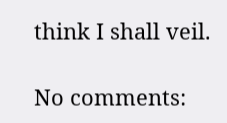think I shall veil.

No comments: